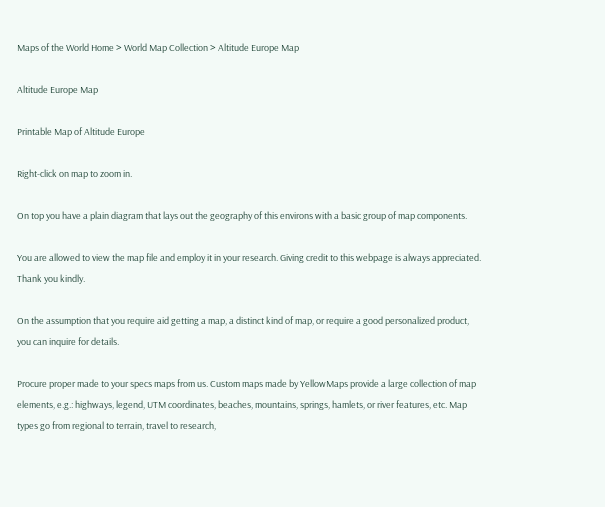Maps of the World Home > World Map Collection > Altitude Europe Map

Altitude Europe Map

Printable Map of Altitude Europe

Right-click on map to zoom in.

On top you have a plain diagram that lays out the geography of this environs with a basic group of map components.

You are allowed to view the map file and employ it in your research. Giving credit to this webpage is always appreciated. Thank you kindly.

On the assumption that you require aid getting a map, a distinct kind of map, or require a good personalized product, you can inquire for details.

Procure proper made to your specs maps from us. Custom maps made by YellowMaps provide a large collection of map elements, e.g.: highways, legend, UTM coordinates, beaches, mountains, springs, hamlets, or river features, etc. Map types go from regional to terrain, travel to research,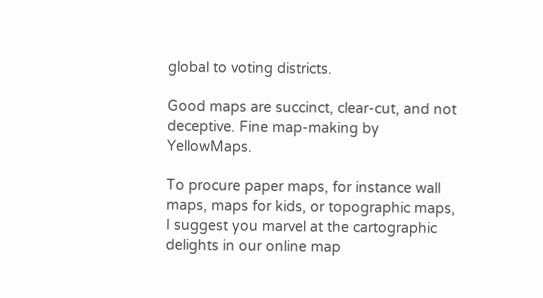global to voting districts.

Good maps are succinct, clear-cut, and not deceptive. Fine map-making by YellowMaps.

To procure paper maps, for instance wall maps, maps for kids, or topographic maps, I suggest you marvel at the cartographic delights in our online map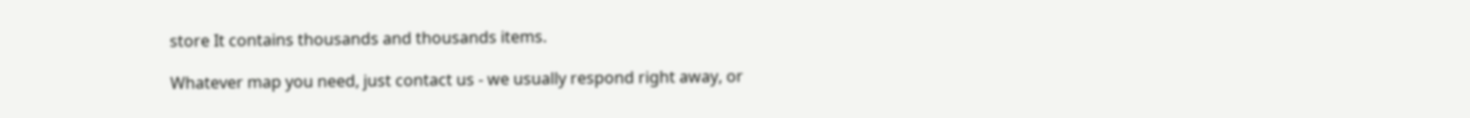store It contains thousands and thousands items.

Whatever map you need, just contact us - we usually respond right away, or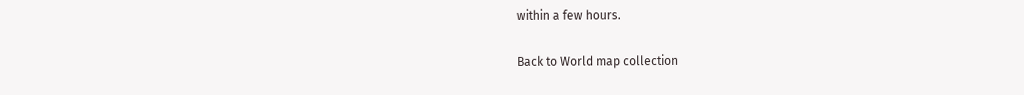within a few hours.

Back to World map collection